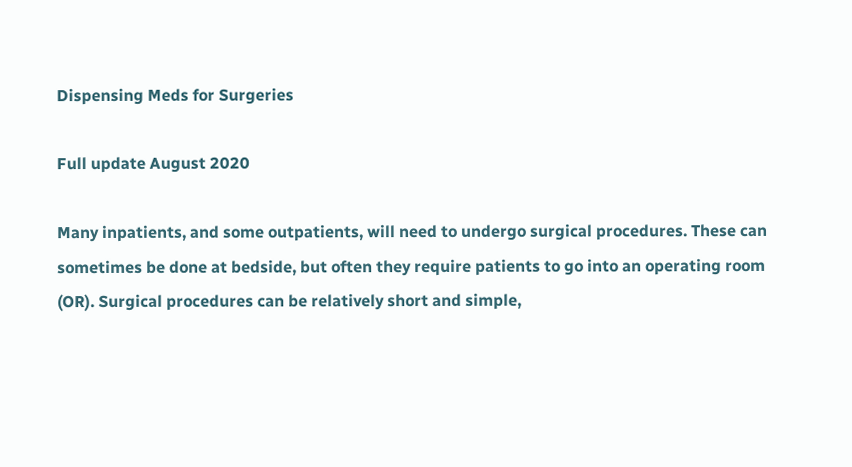Dispensing Meds for Surgeries

Full update August 2020

Many inpatients, and some outpatients, will need to undergo surgical procedures. These can sometimes be done at bedside, but often they require patients to go into an operating room (OR). Surgical procedures can be relatively short and simple,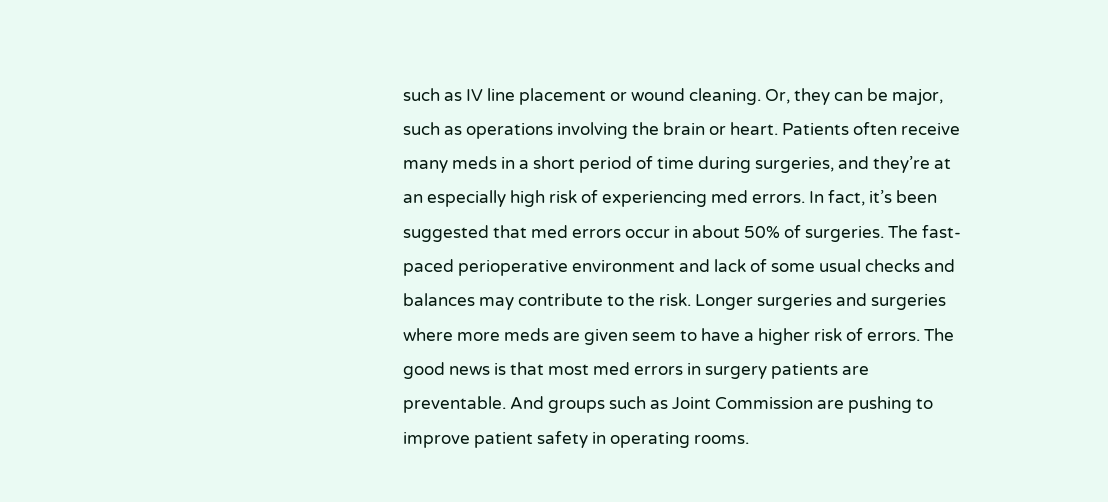such as IV line placement or wound cleaning. Or, they can be major, such as operations involving the brain or heart. Patients often receive many meds in a short period of time during surgeries, and they’re at an especially high risk of experiencing med errors. In fact, it’s been suggested that med errors occur in about 50% of surgeries. The fast-paced perioperative environment and lack of some usual checks and balances may contribute to the risk. Longer surgeries and surgeries where more meds are given seem to have a higher risk of errors. The good news is that most med errors in surgery patients are preventable. And groups such as Joint Commission are pushing to improve patient safety in operating rooms.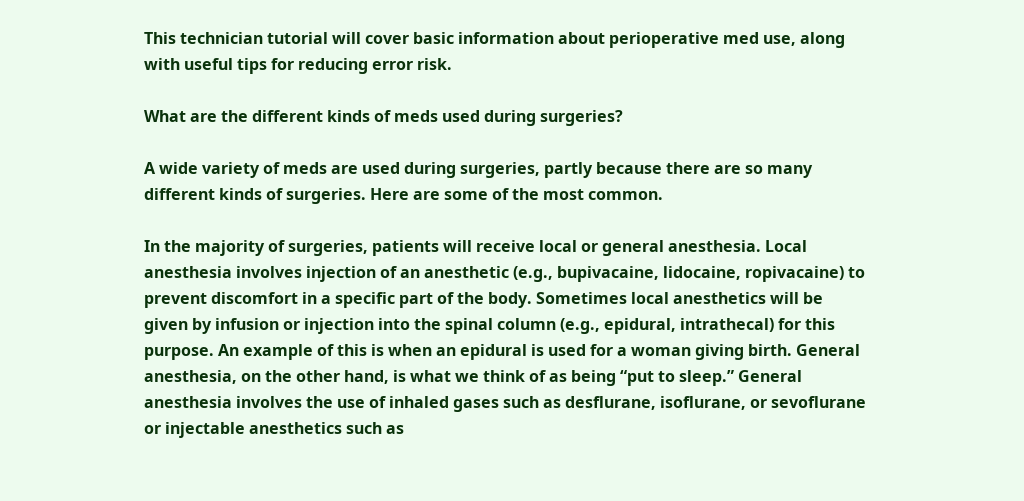This technician tutorial will cover basic information about perioperative med use, along with useful tips for reducing error risk.

What are the different kinds of meds used during surgeries?

A wide variety of meds are used during surgeries, partly because there are so many different kinds of surgeries. Here are some of the most common.

In the majority of surgeries, patients will receive local or general anesthesia. Local anesthesia involves injection of an anesthetic (e.g., bupivacaine, lidocaine, ropivacaine) to prevent discomfort in a specific part of the body. Sometimes local anesthetics will be given by infusion or injection into the spinal column (e.g., epidural, intrathecal) for this purpose. An example of this is when an epidural is used for a woman giving birth. General anesthesia, on the other hand, is what we think of as being “put to sleep.” General anesthesia involves the use of inhaled gases such as desflurane, isoflurane, or sevoflurane or injectable anesthetics such as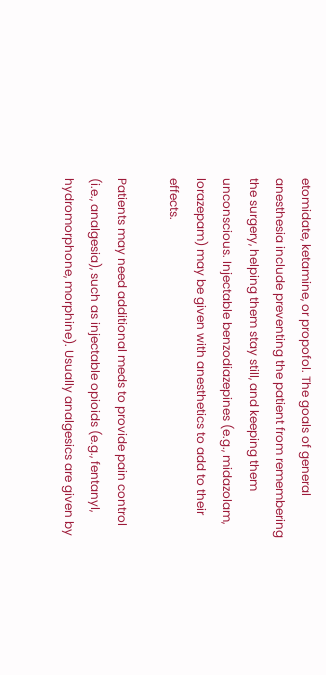etomidate, ketamine, or propofol. The goals of general anesthesia include preventing the patient from remembering the surgery, helping them stay still, and keeping them unconscious. Injectable benzodiazepines (e.g., midazolam, lorazepam) may be given with anesthetics to add to their effects.

Patients may need additional meds to provide pain control (i.e., analgesia), such as injectable opioids (e.g., fentanyl, hydromorphone, morphine). Usually analgesics are given by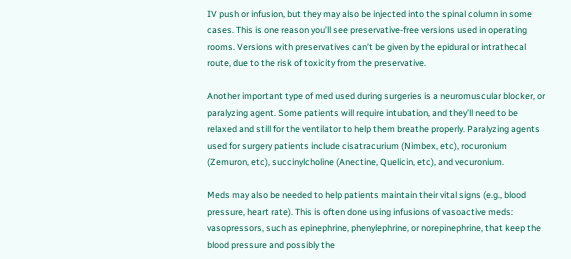IV push or infusion, but they may also be injected into the spinal column in some cases. This is one reason you’ll see preservative-free versions used in operating rooms. Versions with preservatives can’t be given by the epidural or intrathecal route, due to the risk of toxicity from the preservative.

Another important type of med used during surgeries is a neuromuscular blocker, or paralyzing agent. Some patients will require intubation, and they’ll need to be relaxed and still for the ventilator to help them breathe properly. Paralyzing agents used for surgery patients include cisatracurium (Nimbex, etc), rocuronium (Zemuron, etc), succinylcholine (Anectine, Quelicin, etc), and vecuronium.

Meds may also be needed to help patients maintain their vital signs (e.g., blood pressure, heart rate). This is often done using infusions of vasoactive meds: vasopressors, such as epinephrine, phenylephrine, or norepinephrine, that keep the blood pressure and possibly the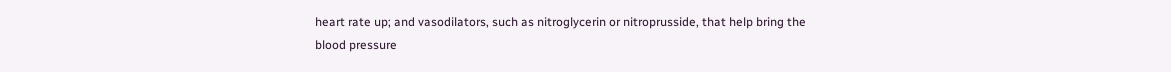heart rate up; and vasodilators, such as nitroglycerin or nitroprusside, that help bring the blood pressure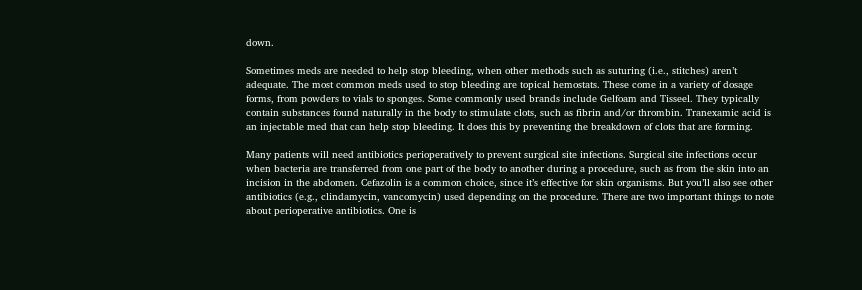down.

Sometimes meds are needed to help stop bleeding, when other methods such as suturing (i.e., stitches) aren’t adequate. The most common meds used to stop bleeding are topical hemostats. These come in a variety of dosage forms, from powders to vials to sponges. Some commonly used brands include Gelfoam and Tisseel. They typically contain substances found naturally in the body to stimulate clots, such as fibrin and/or thrombin. Tranexamic acid is an injectable med that can help stop bleeding. It does this by preventing the breakdown of clots that are forming.

Many patients will need antibiotics perioperatively to prevent surgical site infections. Surgical site infections occur when bacteria are transferred from one part of the body to another during a procedure, such as from the skin into an incision in the abdomen. Cefazolin is a common choice, since it’s effective for skin organisms. But you’ll also see other antibiotics (e.g., clindamycin, vancomycin) used depending on the procedure. There are two important things to note about perioperative antibiotics. One is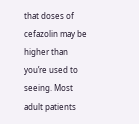that doses of cefazolin may be higher than you’re used to seeing. Most adult patients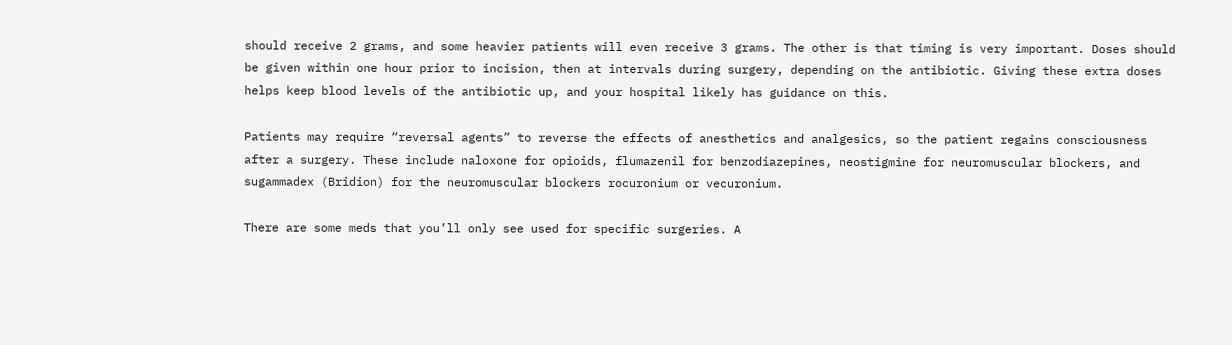should receive 2 grams, and some heavier patients will even receive 3 grams. The other is that timing is very important. Doses should be given within one hour prior to incision, then at intervals during surgery, depending on the antibiotic. Giving these extra doses helps keep blood levels of the antibiotic up, and your hospital likely has guidance on this.

Patients may require “reversal agents” to reverse the effects of anesthetics and analgesics, so the patient regains consciousness after a surgery. These include naloxone for opioids, flumazenil for benzodiazepines, neostigmine for neuromuscular blockers, and sugammadex (Bridion) for the neuromuscular blockers rocuronium or vecuronium.

There are some meds that you’ll only see used for specific surgeries. A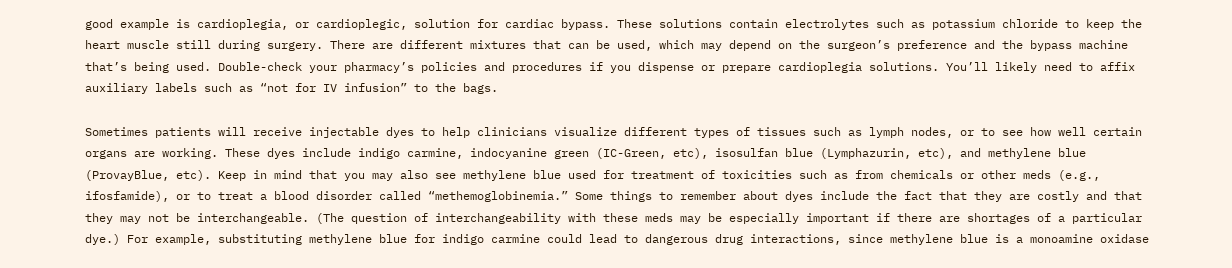good example is cardioplegia, or cardioplegic, solution for cardiac bypass. These solutions contain electrolytes such as potassium chloride to keep the heart muscle still during surgery. There are different mixtures that can be used, which may depend on the surgeon’s preference and the bypass machine that’s being used. Double-check your pharmacy’s policies and procedures if you dispense or prepare cardioplegia solutions. You’ll likely need to affix auxiliary labels such as “not for IV infusion” to the bags.

Sometimes patients will receive injectable dyes to help clinicians visualize different types of tissues such as lymph nodes, or to see how well certain organs are working. These dyes include indigo carmine, indocyanine green (IC-Green, etc), isosulfan blue (Lymphazurin, etc), and methylene blue (ProvayBlue, etc). Keep in mind that you may also see methylene blue used for treatment of toxicities such as from chemicals or other meds (e.g., ifosfamide), or to treat a blood disorder called “methemoglobinemia.” Some things to remember about dyes include the fact that they are costly and that they may not be interchangeable. (The question of interchangeability with these meds may be especially important if there are shortages of a particular dye.) For example, substituting methylene blue for indigo carmine could lead to dangerous drug interactions, since methylene blue is a monoamine oxidase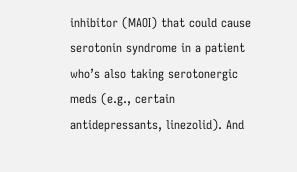inhibitor (MAOI) that could cause serotonin syndrome in a patient who’s also taking serotonergic meds (e.g., certain antidepressants, linezolid). And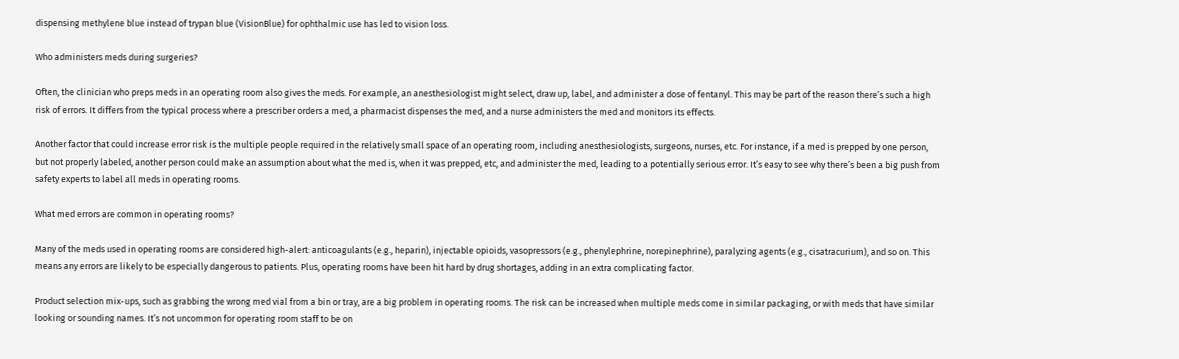dispensing methylene blue instead of trypan blue (VisionBlue) for ophthalmic use has led to vision loss.

Who administers meds during surgeries?

Often, the clinician who preps meds in an operating room also gives the meds. For example, an anesthesiologist might select, draw up, label, and administer a dose of fentanyl. This may be part of the reason there’s such a high risk of errors. It differs from the typical process where a prescriber orders a med, a pharmacist dispenses the med, and a nurse administers the med and monitors its effects.

Another factor that could increase error risk is the multiple people required in the relatively small space of an operating room, including anesthesiologists, surgeons, nurses, etc. For instance, if a med is prepped by one person, but not properly labeled, another person could make an assumption about what the med is, when it was prepped, etc, and administer the med, leading to a potentially serious error. It’s easy to see why there’s been a big push from safety experts to label all meds in operating rooms.

What med errors are common in operating rooms?

Many of the meds used in operating rooms are considered high-alert: anticoagulants (e.g., heparin), injectable opioids, vasopressors (e.g., phenylephrine, norepinephrine), paralyzing agents (e.g., cisatracurium), and so on. This means any errors are likely to be especially dangerous to patients. Plus, operating rooms have been hit hard by drug shortages, adding in an extra complicating factor.

Product selection mix-ups, such as grabbing the wrong med vial from a bin or tray, are a big problem in operating rooms. The risk can be increased when multiple meds come in similar packaging, or with meds that have similar looking or sounding names. It’s not uncommon for operating room staff to be on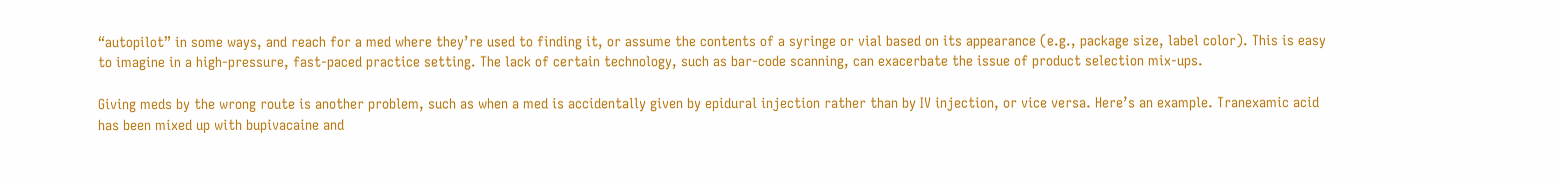“autopilot” in some ways, and reach for a med where they’re used to finding it, or assume the contents of a syringe or vial based on its appearance (e.g., package size, label color). This is easy to imagine in a high-pressure, fast-paced practice setting. The lack of certain technology, such as bar-code scanning, can exacerbate the issue of product selection mix-ups.

Giving meds by the wrong route is another problem, such as when a med is accidentally given by epidural injection rather than by IV injection, or vice versa. Here’s an example. Tranexamic acid has been mixed up with bupivacaine and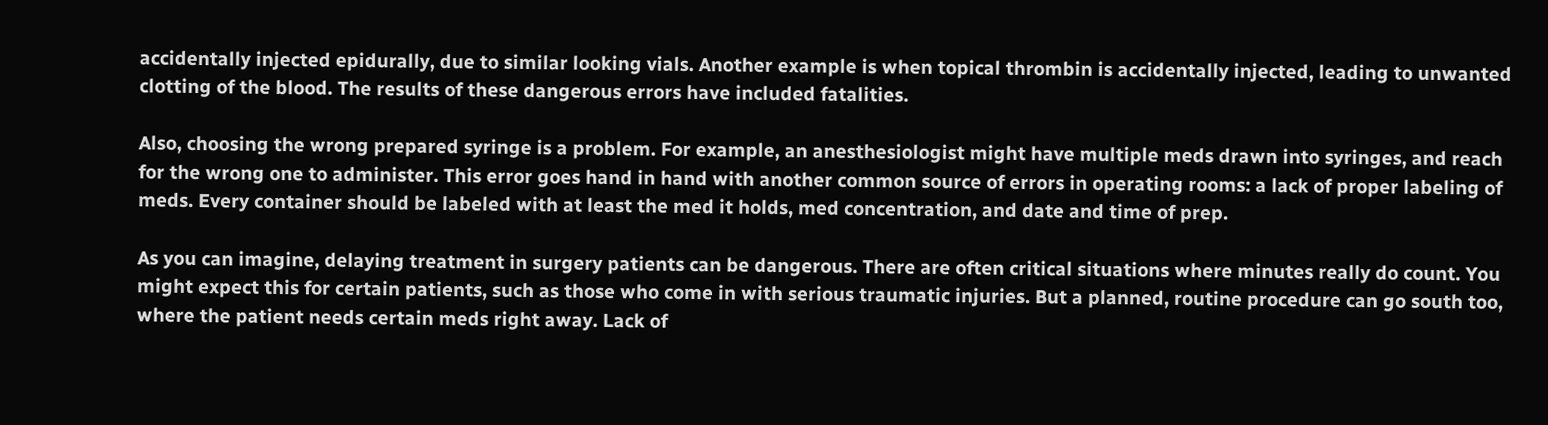accidentally injected epidurally, due to similar looking vials. Another example is when topical thrombin is accidentally injected, leading to unwanted clotting of the blood. The results of these dangerous errors have included fatalities.

Also, choosing the wrong prepared syringe is a problem. For example, an anesthesiologist might have multiple meds drawn into syringes, and reach for the wrong one to administer. This error goes hand in hand with another common source of errors in operating rooms: a lack of proper labeling of meds. Every container should be labeled with at least the med it holds, med concentration, and date and time of prep.

As you can imagine, delaying treatment in surgery patients can be dangerous. There are often critical situations where minutes really do count. You might expect this for certain patients, such as those who come in with serious traumatic injuries. But a planned, routine procedure can go south too, where the patient needs certain meds right away. Lack of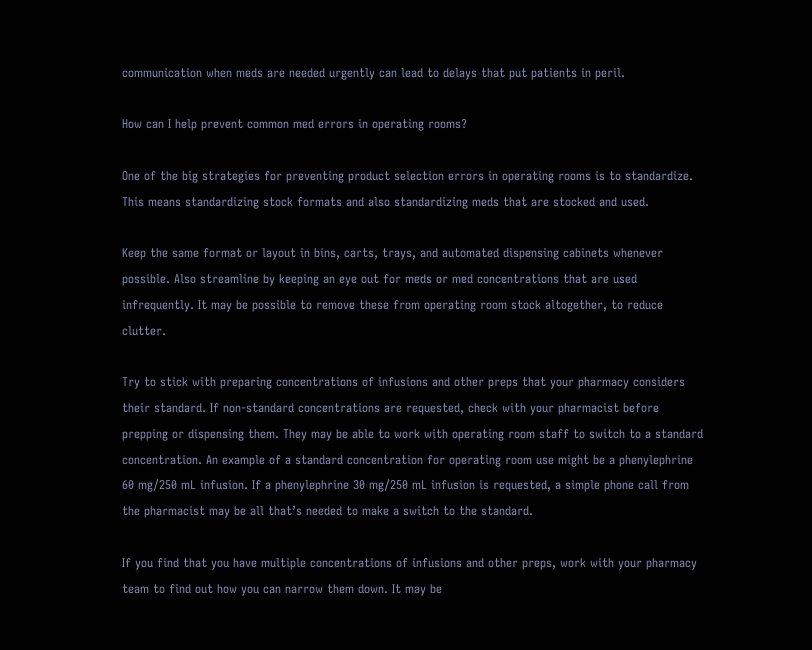communication when meds are needed urgently can lead to delays that put patients in peril.

How can I help prevent common med errors in operating rooms?

One of the big strategies for preventing product selection errors in operating rooms is to standardize. This means standardizing stock formats and also standardizing meds that are stocked and used.

Keep the same format or layout in bins, carts, trays, and automated dispensing cabinets whenever possible. Also streamline by keeping an eye out for meds or med concentrations that are used infrequently. It may be possible to remove these from operating room stock altogether, to reduce clutter.

Try to stick with preparing concentrations of infusions and other preps that your pharmacy considers their standard. If non-standard concentrations are requested, check with your pharmacist before prepping or dispensing them. They may be able to work with operating room staff to switch to a standard concentration. An example of a standard concentration for operating room use might be a phenylephrine 60 mg/250 mL infusion. If a phenylephrine 30 mg/250 mL infusion is requested, a simple phone call from the pharmacist may be all that’s needed to make a switch to the standard.

If you find that you have multiple concentrations of infusions and other preps, work with your pharmacy team to find out how you can narrow them down. It may be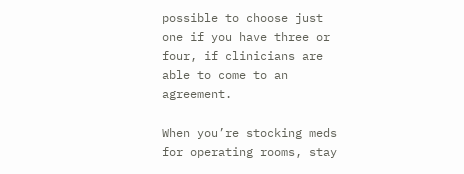possible to choose just one if you have three or four, if clinicians are able to come to an agreement.

When you’re stocking meds for operating rooms, stay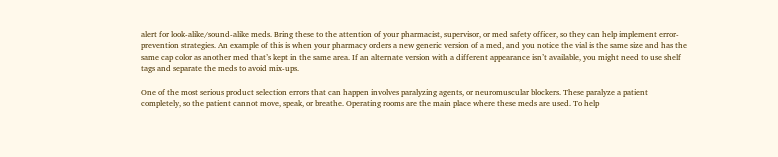alert for look-alike/sound-alike meds. Bring these to the attention of your pharmacist, supervisor, or med safety officer, so they can help implement error-prevention strategies. An example of this is when your pharmacy orders a new generic version of a med, and you notice the vial is the same size and has the same cap color as another med that’s kept in the same area. If an alternate version with a different appearance isn’t available, you might need to use shelf tags and separate the meds to avoid mix-ups.

One of the most serious product selection errors that can happen involves paralyzing agents, or neuromuscular blockers. These paralyze a patient completely, so the patient cannot move, speak, or breathe. Operating rooms are the main place where these meds are used. To help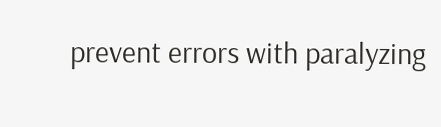prevent errors with paralyzing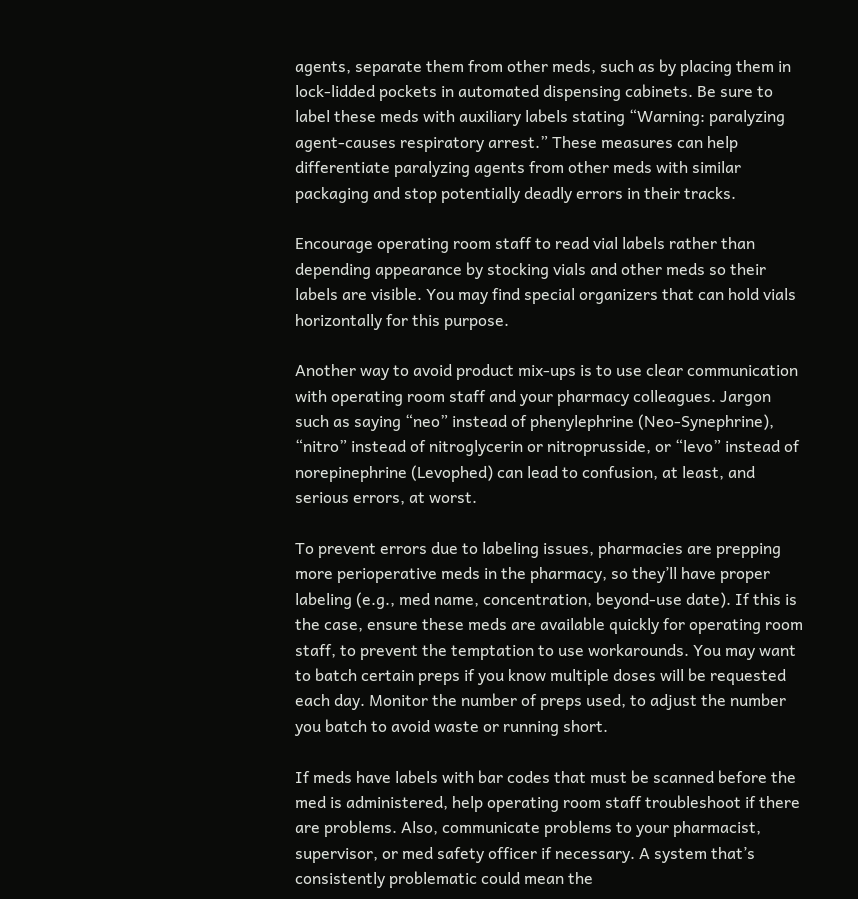agents, separate them from other meds, such as by placing them in lock-lidded pockets in automated dispensing cabinets. Be sure to label these meds with auxiliary labels stating “Warning: paralyzing agent-causes respiratory arrest.” These measures can help differentiate paralyzing agents from other meds with similar packaging and stop potentially deadly errors in their tracks.

Encourage operating room staff to read vial labels rather than depending appearance by stocking vials and other meds so their labels are visible. You may find special organizers that can hold vials horizontally for this purpose.

Another way to avoid product mix-ups is to use clear communication with operating room staff and your pharmacy colleagues. Jargon such as saying “neo” instead of phenylephrine (Neo-Synephrine), “nitro” instead of nitroglycerin or nitroprusside, or “levo” instead of norepinephrine (Levophed) can lead to confusion, at least, and serious errors, at worst.

To prevent errors due to labeling issues, pharmacies are prepping more perioperative meds in the pharmacy, so they’ll have proper labeling (e.g., med name, concentration, beyond-use date). If this is the case, ensure these meds are available quickly for operating room staff, to prevent the temptation to use workarounds. You may want to batch certain preps if you know multiple doses will be requested each day. Monitor the number of preps used, to adjust the number you batch to avoid waste or running short.

If meds have labels with bar codes that must be scanned before the med is administered, help operating room staff troubleshoot if there are problems. Also, communicate problems to your pharmacist, supervisor, or med safety officer if necessary. A system that’s consistently problematic could mean the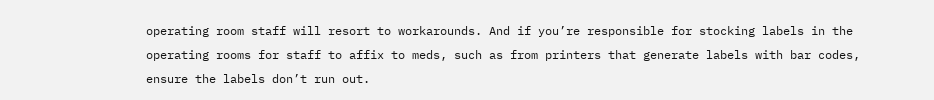operating room staff will resort to workarounds. And if you’re responsible for stocking labels in the operating rooms for staff to affix to meds, such as from printers that generate labels with bar codes, ensure the labels don’t run out.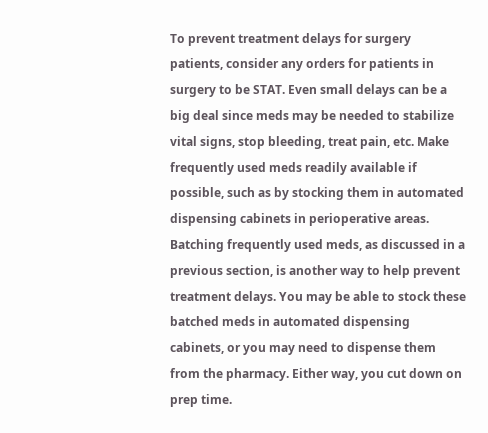To prevent treatment delays for surgery patients, consider any orders for patients in surgery to be STAT. Even small delays can be a big deal since meds may be needed to stabilize vital signs, stop bleeding, treat pain, etc. Make frequently used meds readily available if possible, such as by stocking them in automated dispensing cabinets in perioperative areas. Batching frequently used meds, as discussed in a previous section, is another way to help prevent treatment delays. You may be able to stock these batched meds in automated dispensing cabinets, or you may need to dispense them from the pharmacy. Either way, you cut down on prep time.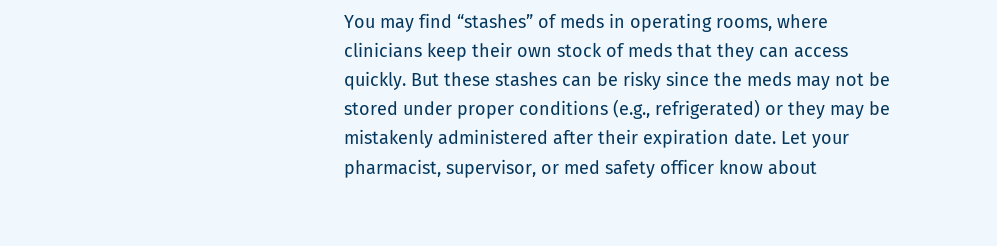You may find “stashes” of meds in operating rooms, where clinicians keep their own stock of meds that they can access quickly. But these stashes can be risky since the meds may not be stored under proper conditions (e.g., refrigerated) or they may be mistakenly administered after their expiration date. Let your pharmacist, supervisor, or med safety officer know about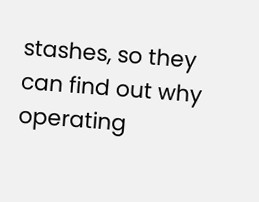stashes, so they can find out why operating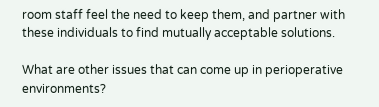room staff feel the need to keep them, and partner with these individuals to find mutually acceptable solutions.

What are other issues that can come up in perioperative environments?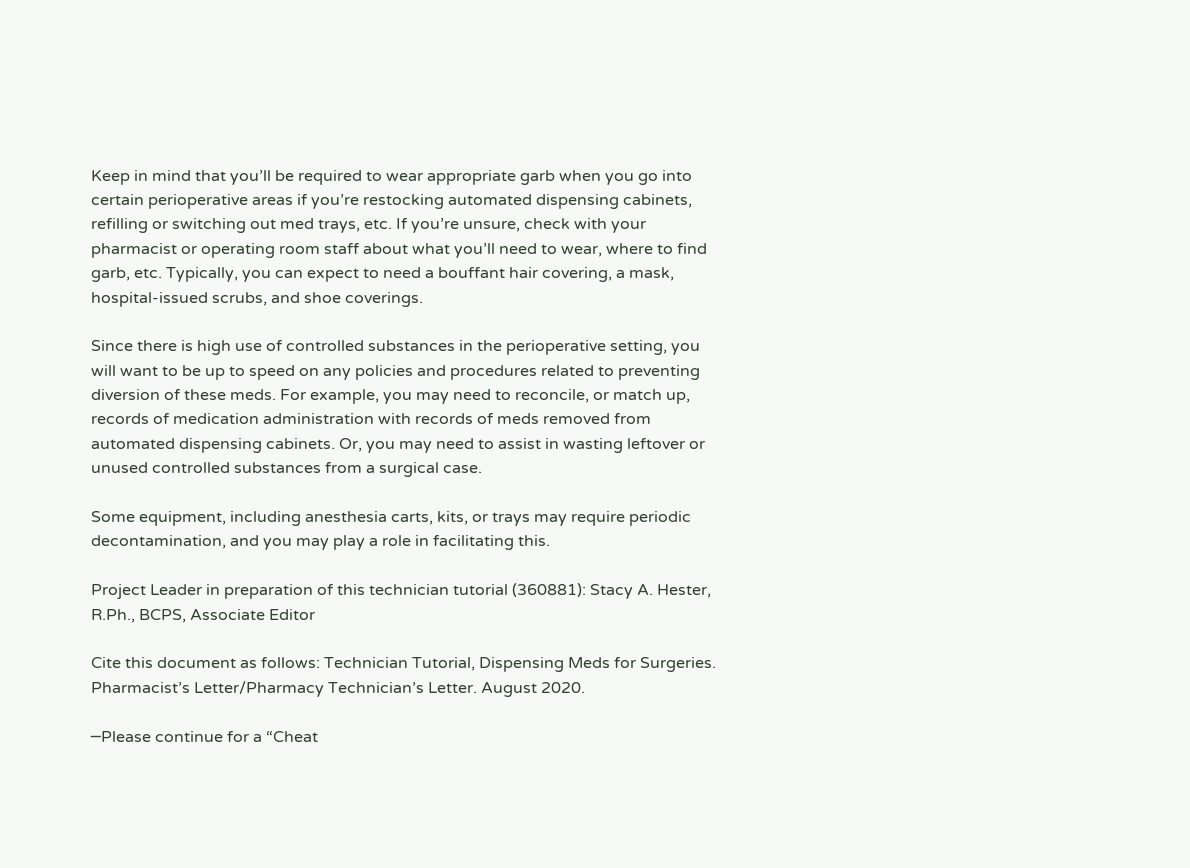Keep in mind that you’ll be required to wear appropriate garb when you go into certain perioperative areas if you’re restocking automated dispensing cabinets, refilling or switching out med trays, etc. If you’re unsure, check with your pharmacist or operating room staff about what you’ll need to wear, where to find garb, etc. Typically, you can expect to need a bouffant hair covering, a mask, hospital-issued scrubs, and shoe coverings.

Since there is high use of controlled substances in the perioperative setting, you will want to be up to speed on any policies and procedures related to preventing diversion of these meds. For example, you may need to reconcile, or match up, records of medication administration with records of meds removed from automated dispensing cabinets. Or, you may need to assist in wasting leftover or unused controlled substances from a surgical case.

Some equipment, including anesthesia carts, kits, or trays may require periodic decontamination, and you may play a role in facilitating this.

Project Leader in preparation of this technician tutorial (360881): Stacy A. Hester, R.Ph., BCPS, Associate Editor

Cite this document as follows: Technician Tutorial, Dispensing Meds for Surgeries. Pharmacist’s Letter/Pharmacy Technician’s Letter. August 2020.

─Please continue for a “Cheat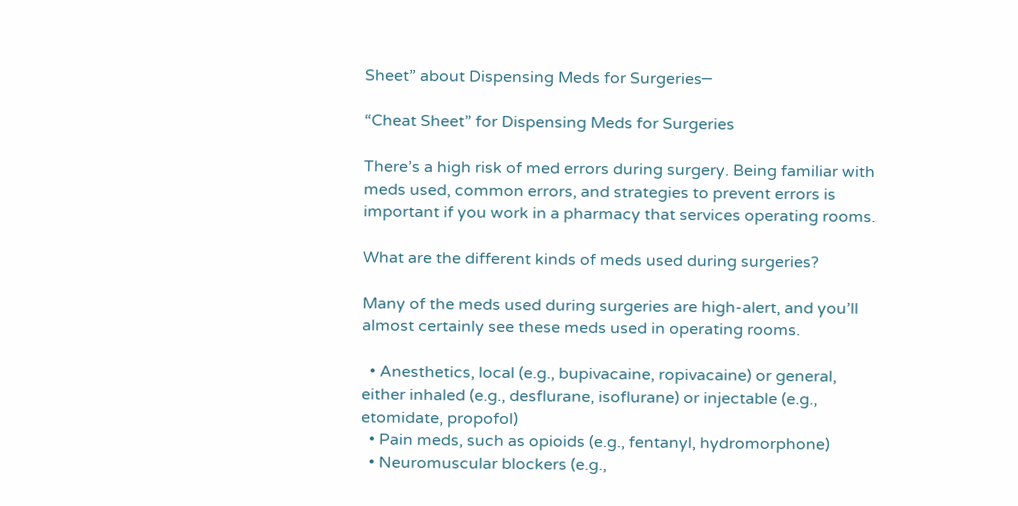Sheet” about Dispensing Meds for Surgeries─

“Cheat Sheet” for Dispensing Meds for Surgeries

There’s a high risk of med errors during surgery. Being familiar with meds used, common errors, and strategies to prevent errors is important if you work in a pharmacy that services operating rooms.

What are the different kinds of meds used during surgeries?

Many of the meds used during surgeries are high-alert, and you’ll almost certainly see these meds used in operating rooms.

  • Anesthetics, local (e.g., bupivacaine, ropivacaine) or general, either inhaled (e.g., desflurane, isoflurane) or injectable (e.g., etomidate, propofol)
  • Pain meds, such as opioids (e.g., fentanyl, hydromorphone)
  • Neuromuscular blockers (e.g.,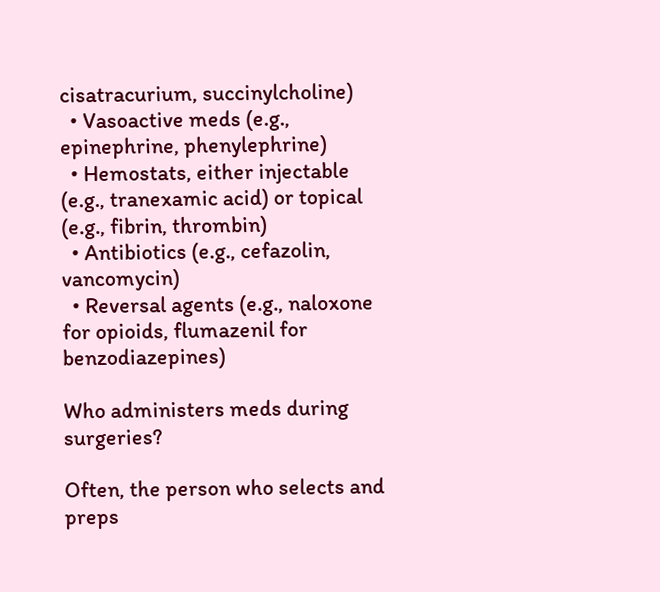cisatracurium, succinylcholine)
  • Vasoactive meds (e.g., epinephrine, phenylephrine)
  • Hemostats, either injectable (e.g., tranexamic acid) or topical (e.g., fibrin, thrombin)
  • Antibiotics (e.g., cefazolin, vancomycin)
  • Reversal agents (e.g., naloxone for opioids, flumazenil for benzodiazepines)

Who administers meds during surgeries?

Often, the person who selects and preps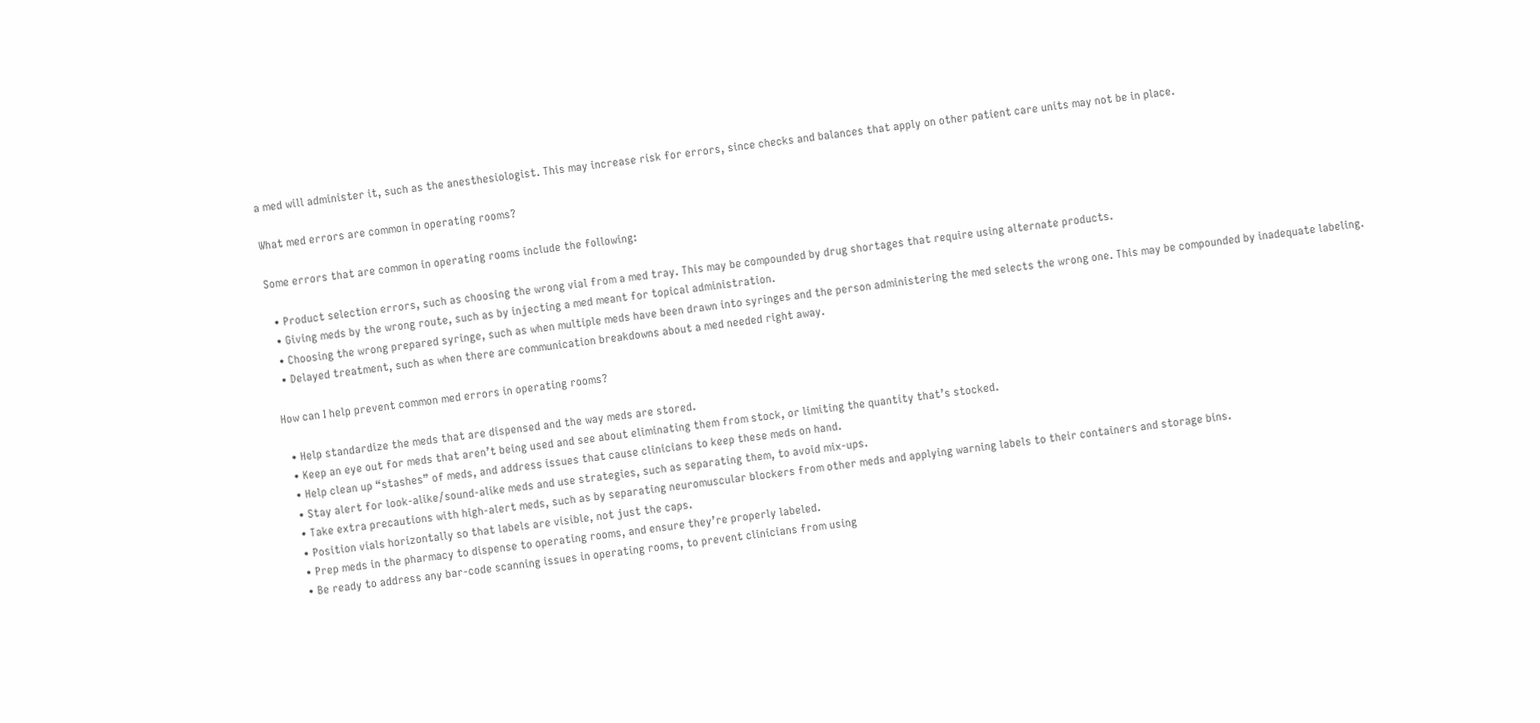a med will administer it, such as the anesthesiologist. This may increase risk for errors, since checks and balances that apply on other patient care units may not be in place.

What med errors are common in operating rooms?

Some errors that are common in operating rooms include the following:

  • Product selection errors, such as choosing the wrong vial from a med tray. This may be compounded by drug shortages that require using alternate products.
  • Giving meds by the wrong route, such as by injecting a med meant for topical administration.
  • Choosing the wrong prepared syringe, such as when multiple meds have been drawn into syringes and the person administering the med selects the wrong one. This may be compounded by inadequate labeling.
  • Delayed treatment, such as when there are communication breakdowns about a med needed right away.

How can I help prevent common med errors in operating rooms?

  • Help standardize the meds that are dispensed and the way meds are stored.
  • Keep an eye out for meds that aren’t being used and see about eliminating them from stock, or limiting the quantity that’s stocked.
  • Help clean up “stashes” of meds, and address issues that cause clinicians to keep these meds on hand.
  • Stay alert for look-alike/sound-alike meds and use strategies, such as separating them, to avoid mix-ups.
  • Take extra precautions with high-alert meds, such as by separating neuromuscular blockers from other meds and applying warning labels to their containers and storage bins.
  • Position vials horizontally so that labels are visible, not just the caps.
  • Prep meds in the pharmacy to dispense to operating rooms, and ensure they’re properly labeled.
  • Be ready to address any bar-code scanning issues in operating rooms, to prevent clinicians from using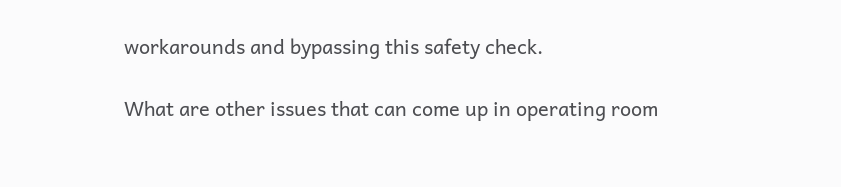workarounds and bypassing this safety check.

What are other issues that can come up in operating room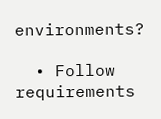environments?

  • Follow requirements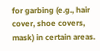for garbing (e.g., hair cover, shoe covers, mask) in certain areas.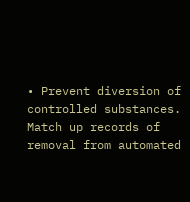• Prevent diversion of controlled substances. Match up records of removal from automated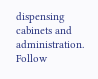dispensing cabinets and administration. Follow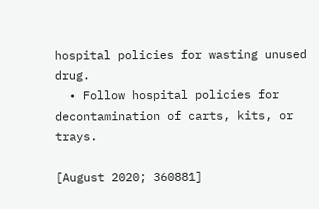hospital policies for wasting unused drug.
  • Follow hospital policies for decontamination of carts, kits, or trays.

[August 2020; 360881]